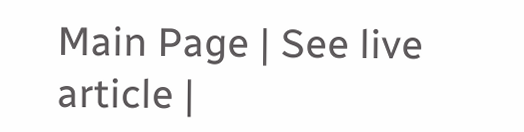Main Page | See live article |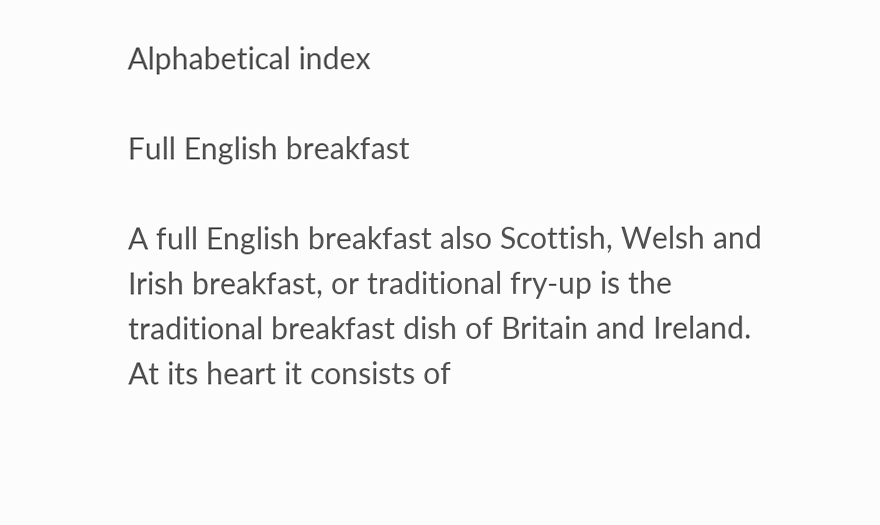Alphabetical index

Full English breakfast

A full English breakfast also Scottish, Welsh and Irish breakfast, or traditional fry-up is the traditional breakfast dish of Britain and Ireland. At its heart it consists of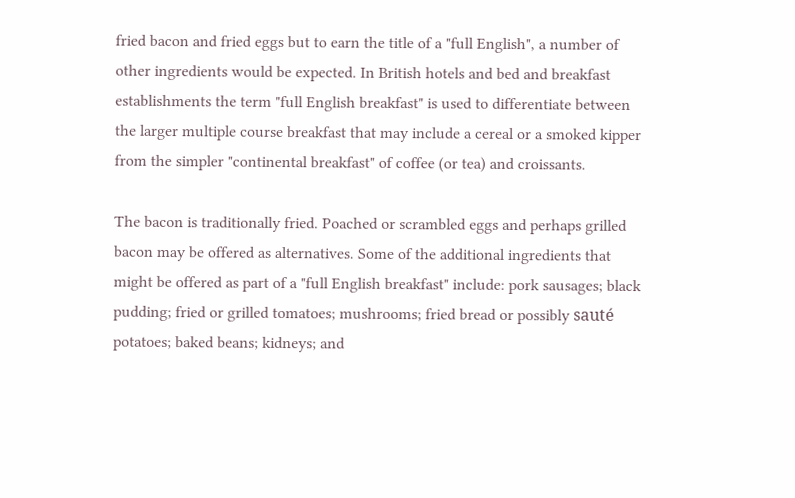fried bacon and fried eggs but to earn the title of a "full English", a number of other ingredients would be expected. In British hotels and bed and breakfast establishments the term "full English breakfast" is used to differentiate between the larger multiple course breakfast that may include a cereal or a smoked kipper from the simpler "continental breakfast" of coffee (or tea) and croissants.

The bacon is traditionally fried. Poached or scrambled eggs and perhaps grilled bacon may be offered as alternatives. Some of the additional ingredients that might be offered as part of a "full English breakfast" include: pork sausages; black pudding; fried or grilled tomatoes; mushrooms; fried bread or possibly sauté potatoes; baked beans; kidneys; and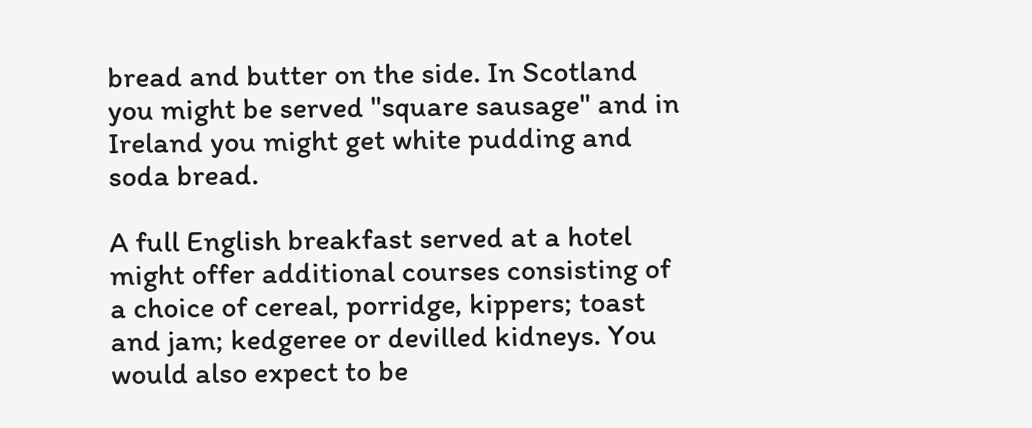bread and butter on the side. In Scotland you might be served "square sausage" and in Ireland you might get white pudding and soda bread.

A full English breakfast served at a hotel might offer additional courses consisting of a choice of cereal, porridge, kippers; toast and jam; kedgeree or devilled kidneys. You would also expect to be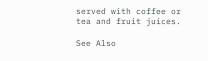served with coffee or tea and fruit juices.

See Also